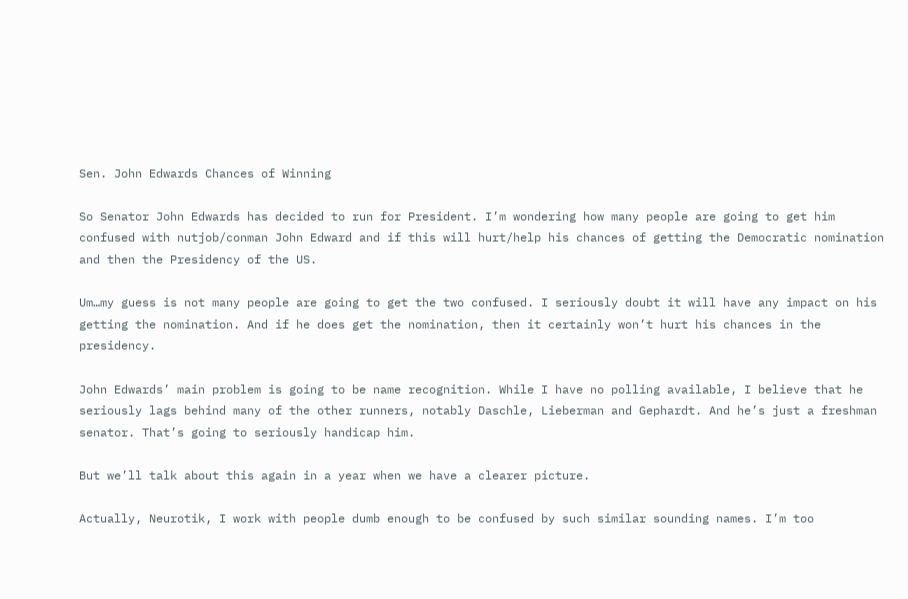Sen. John Edwards Chances of Winning

So Senator John Edwards has decided to run for President. I’m wondering how many people are going to get him confused with nutjob/conman John Edward and if this will hurt/help his chances of getting the Democratic nomination and then the Presidency of the US.

Um…my guess is not many people are going to get the two confused. I seriously doubt it will have any impact on his getting the nomination. And if he does get the nomination, then it certainly won’t hurt his chances in the presidency.

John Edwards’ main problem is going to be name recognition. While I have no polling available, I believe that he seriously lags behind many of the other runners, notably Daschle, Lieberman and Gephardt. And he’s just a freshman senator. That’s going to seriously handicap him.

But we’ll talk about this again in a year when we have a clearer picture.

Actually, Neurotik, I work with people dumb enough to be confused by such similar sounding names. I’m too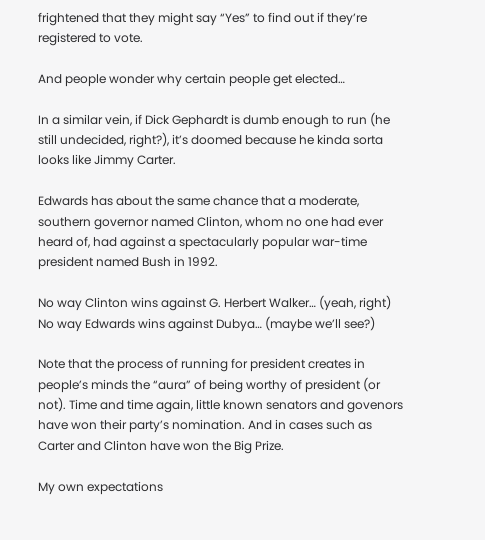frightened that they might say “Yes” to find out if they’re registered to vote.

And people wonder why certain people get elected…

In a similar vein, if Dick Gephardt is dumb enough to run (he still undecided, right?), it’s doomed because he kinda sorta looks like Jimmy Carter.

Edwards has about the same chance that a moderate, southern governor named Clinton, whom no one had ever heard of, had against a spectacularly popular war-time president named Bush in 1992.

No way Clinton wins against G. Herbert Walker… (yeah, right)
No way Edwards wins against Dubya… (maybe we’ll see?)

Note that the process of running for president creates in people’s minds the “aura” of being worthy of president (or not). Time and time again, little known senators and govenors have won their party’s nomination. And in cases such as Carter and Clinton have won the Big Prize.

My own expectations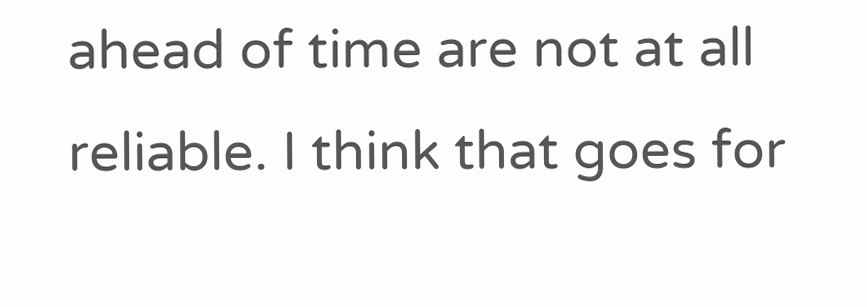ahead of time are not at all reliable. I think that goes for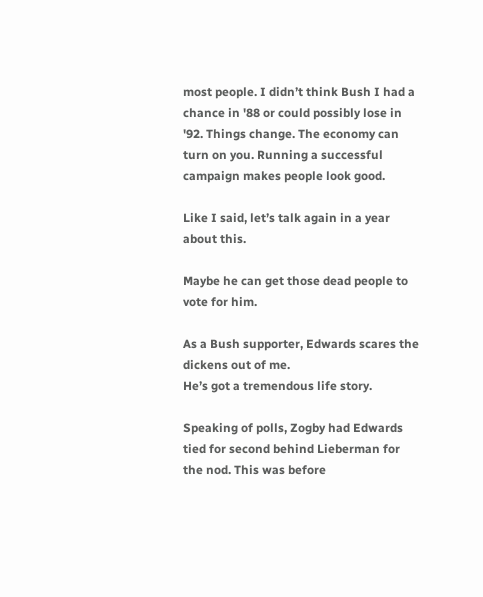most people. I didn’t think Bush I had a chance in '88 or could possibly lose in '92. Things change. The economy can turn on you. Running a successful campaign makes people look good.

Like I said, let’s talk again in a year about this.

Maybe he can get those dead people to vote for him.

As a Bush supporter, Edwards scares the dickens out of me.
He’s got a tremendous life story.

Speaking of polls, Zogby had Edwards tied for second behind Lieberman for the nod. This was before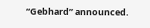“Gebhard” announced.